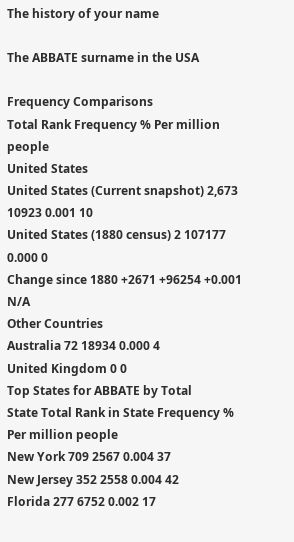The history of your name

The ABBATE surname in the USA

Frequency Comparisons
Total Rank Frequency % Per million people
United States
United States (Current snapshot) 2,673 10923 0.001 10
United States (1880 census) 2 107177 0.000 0
Change since 1880 +2671 +96254 +0.001 N/A
Other Countries
Australia 72 18934 0.000 4
United Kingdom 0 0
Top States for ABBATE by Total
State Total Rank in State Frequency % Per million people
New York 709 2567 0.004 37
New Jersey 352 2558 0.004 42
Florida 277 6752 0.002 17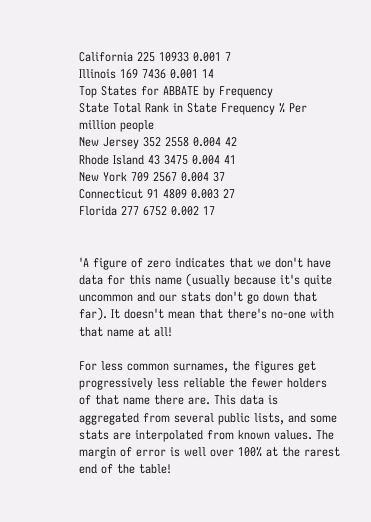California 225 10933 0.001 7
Illinois 169 7436 0.001 14
Top States for ABBATE by Frequency
State Total Rank in State Frequency % Per million people
New Jersey 352 2558 0.004 42
Rhode Island 43 3475 0.004 41
New York 709 2567 0.004 37
Connecticut 91 4809 0.003 27
Florida 277 6752 0.002 17


'A figure of zero indicates that we don't have data for this name (usually because it's quite uncommon and our stats don't go down that far). It doesn't mean that there's no-one with that name at all!

For less common surnames, the figures get progressively less reliable the fewer holders of that name there are. This data is aggregated from several public lists, and some stats are interpolated from known values. The margin of error is well over 100% at the rarest end of the table!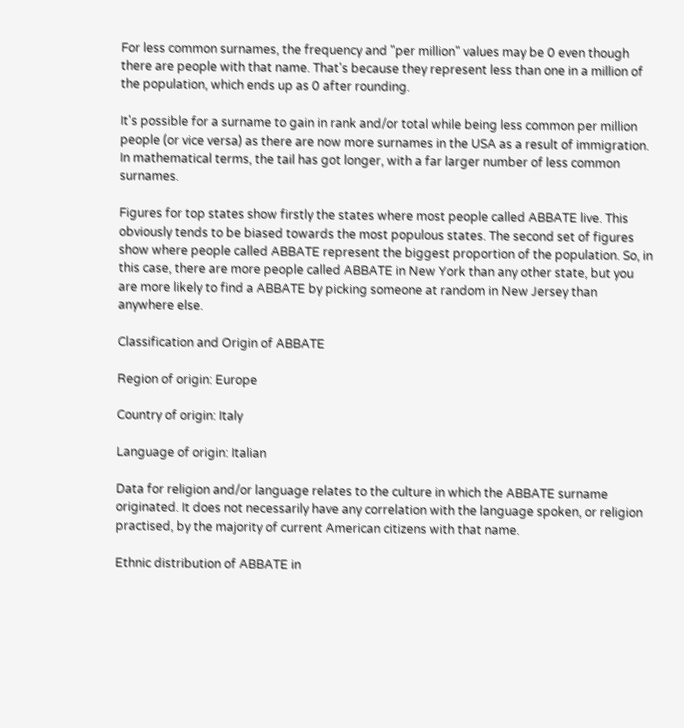For less common surnames, the frequency and "per million" values may be 0 even though there are people with that name. That's because they represent less than one in a million of the population, which ends up as 0 after rounding.

It's possible for a surname to gain in rank and/or total while being less common per million people (or vice versa) as there are now more surnames in the USA as a result of immigration. In mathematical terms, the tail has got longer, with a far larger number of less common surnames.

Figures for top states show firstly the states where most people called ABBATE live. This obviously tends to be biased towards the most populous states. The second set of figures show where people called ABBATE represent the biggest proportion of the population. So, in this case, there are more people called ABBATE in New York than any other state, but you are more likely to find a ABBATE by picking someone at random in New Jersey than anywhere else.

Classification and Origin of ABBATE

Region of origin: Europe

Country of origin: Italy

Language of origin: Italian

Data for religion and/or language relates to the culture in which the ABBATE surname originated. It does not necessarily have any correlation with the language spoken, or religion practised, by the majority of current American citizens with that name.

Ethnic distribution of ABBATE in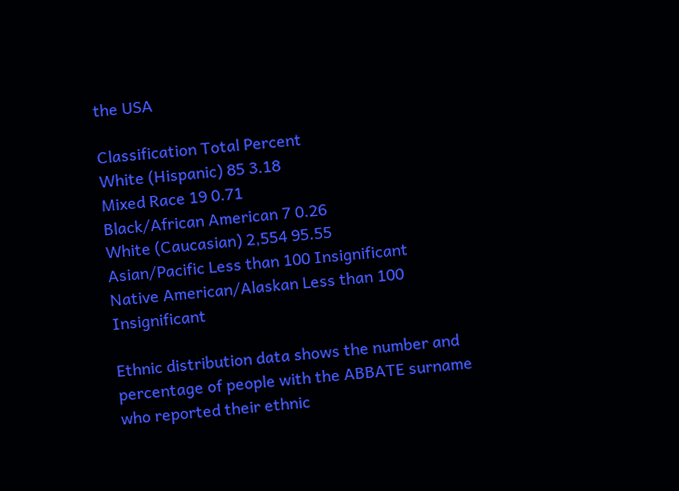the USA

Classification Total Percent
White (Hispanic) 85 3.18
Mixed Race 19 0.71
Black/African American 7 0.26
White (Caucasian) 2,554 95.55
Asian/Pacific Less than 100 Insignificant
Native American/Alaskan Less than 100 Insignificant

Ethnic distribution data shows the number and percentage of people with the ABBATE surname who reported their ethnic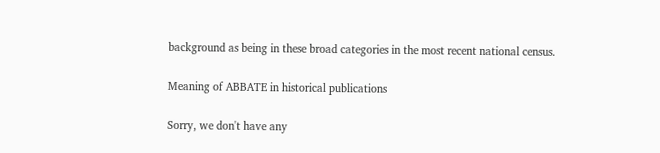background as being in these broad categories in the most recent national census.

Meaning of ABBATE in historical publications

Sorry, we don't have any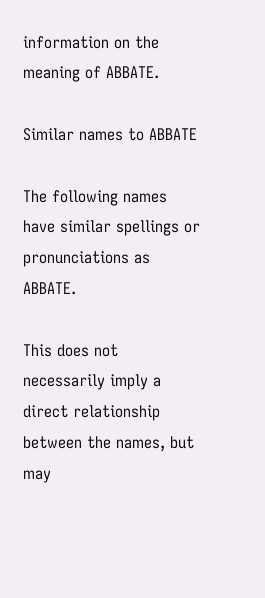information on the meaning of ABBATE.

Similar names to ABBATE

The following names have similar spellings or pronunciations as ABBATE.

This does not necessarily imply a direct relationship between the names, but may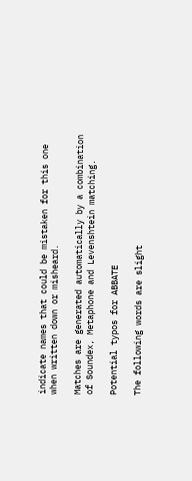indicate names that could be mistaken for this one when written down or misheard.

Matches are generated automatically by a combination of Soundex, Metaphone and Levenshtein matching.

Potential typos for ABBATE

The following words are slight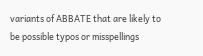variants of ABBATE that are likely to be possible typos or misspellings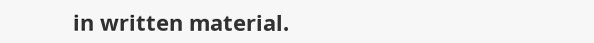in written material.